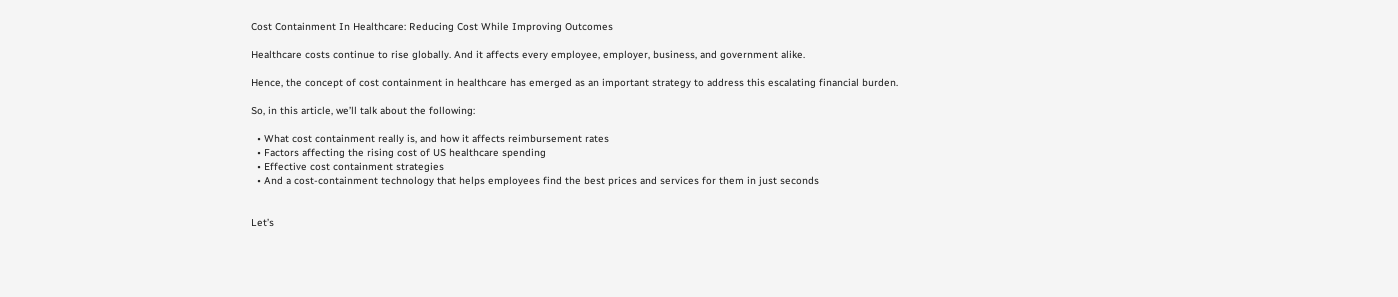Cost Containment In Healthcare: Reducing Cost While Improving Outcomes

Healthcare costs continue to rise globally. And it affects every employee, employer, business, and government alike.

Hence, the concept of cost containment in healthcare has emerged as an important strategy to address this escalating financial burden.

So, in this article, we’ll talk about the following:

  • What cost containment really is, and how it affects reimbursement rates
  • Factors affecting the rising cost of US healthcare spending
  • Effective cost containment strategies
  • And a cost-containment technology that helps employees find the best prices and services for them in just seconds


Let’s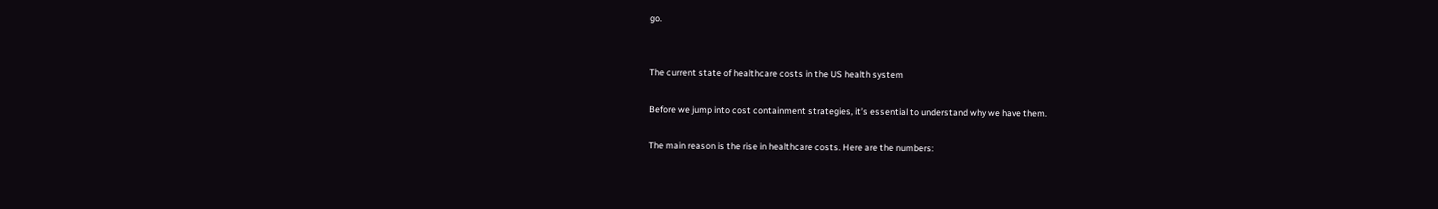go.


The current state of healthcare costs in the US health system

Before we jump into cost containment strategies, it’s essential to understand why we have them.

The main reason is the rise in healthcare costs. Here are the numbers: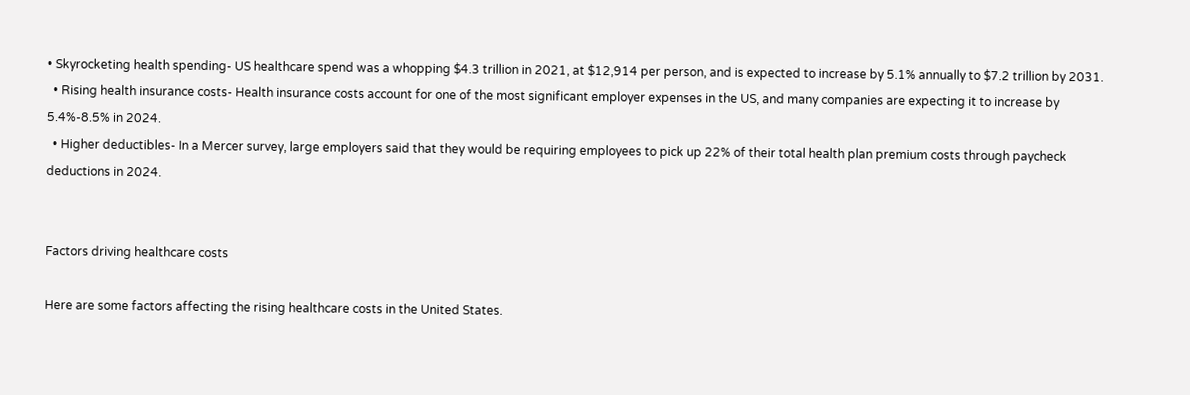• Skyrocketing health spending- US healthcare spend was a whopping $4.3 trillion in 2021, at $12,914 per person, and is expected to increase by 5.1% annually to $7.2 trillion by 2031.
  • Rising health insurance costs- Health insurance costs account for one of the most significant employer expenses in the US, and many companies are expecting it to increase by 5.4%-8.5% in 2024.
  • Higher deductibles- In a Mercer survey, large employers said that they would be requiring employees to pick up 22% of their total health plan premium costs through paycheck deductions in 2024.


Factors driving healthcare costs

Here are some factors affecting the rising healthcare costs in the United States.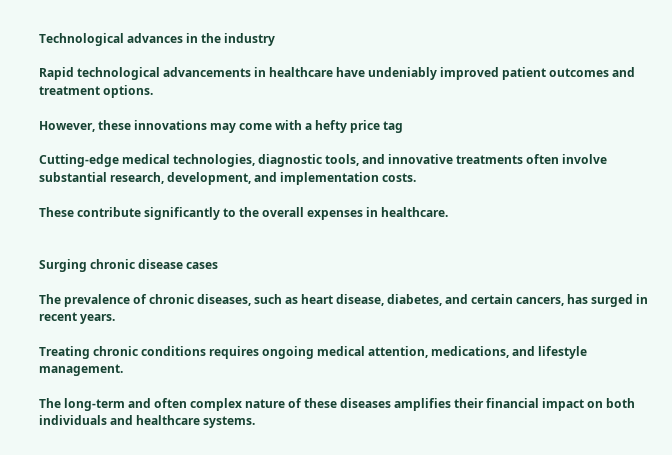Technological advances in the industry

Rapid technological advancements in healthcare have undeniably improved patient outcomes and treatment options.

However, these innovations may come with a hefty price tag

Cutting-edge medical technologies, diagnostic tools, and innovative treatments often involve substantial research, development, and implementation costs.

These contribute significantly to the overall expenses in healthcare.


Surging chronic disease cases

The prevalence of chronic diseases, such as heart disease, diabetes, and certain cancers, has surged in recent years.

Treating chronic conditions requires ongoing medical attention, medications, and lifestyle management.

The long-term and often complex nature of these diseases amplifies their financial impact on both individuals and healthcare systems.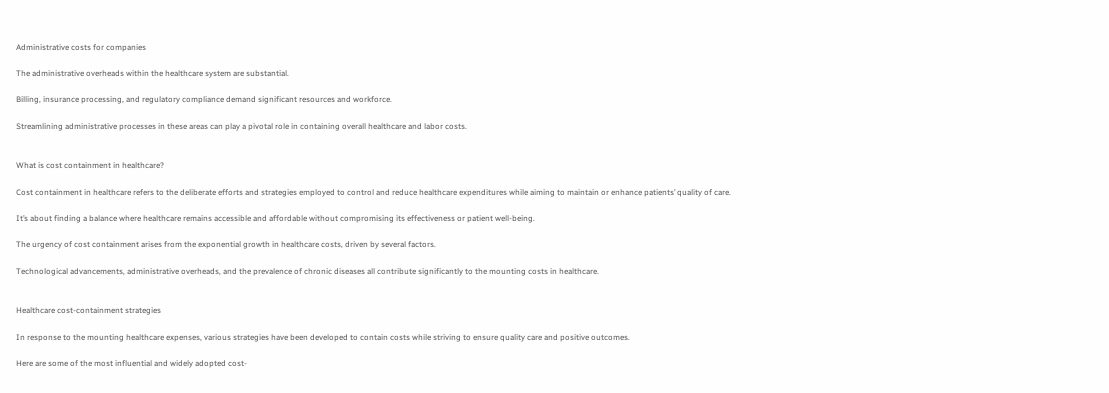Administrative costs for companies

The administrative overheads within the healthcare system are substantial.

Billing, insurance processing, and regulatory compliance demand significant resources and workforce.

Streamlining administrative processes in these areas can play a pivotal role in containing overall healthcare and labor costs.


What is cost containment in healthcare?

Cost containment in healthcare refers to the deliberate efforts and strategies employed to control and reduce healthcare expenditures while aiming to maintain or enhance patients’ quality of care.

It’s about finding a balance where healthcare remains accessible and affordable without compromising its effectiveness or patient well-being.

The urgency of cost containment arises from the exponential growth in healthcare costs, driven by several factors.

Technological advancements, administrative overheads, and the prevalence of chronic diseases all contribute significantly to the mounting costs in healthcare.


Healthcare cost-containment strategies

In response to the mounting healthcare expenses, various strategies have been developed to contain costs while striving to ensure quality care and positive outcomes.

Here are some of the most influential and widely adopted cost-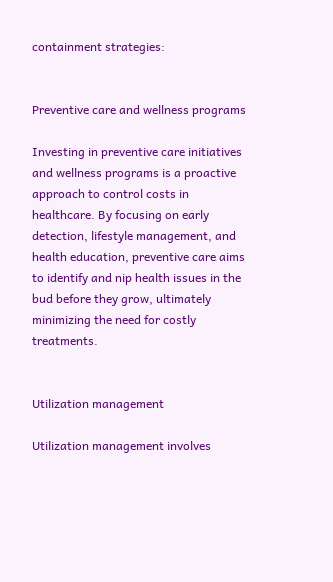containment strategies:


Preventive care and wellness programs

Investing in preventive care initiatives and wellness programs is a proactive approach to control costs in healthcare. By focusing on early detection, lifestyle management, and health education, preventive care aims to identify and nip health issues in the bud before they grow, ultimately minimizing the need for costly treatments.


Utilization management

Utilization management involves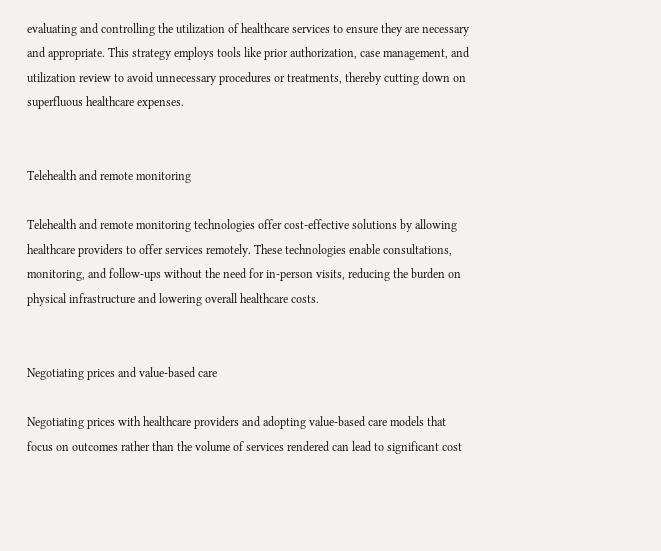evaluating and controlling the utilization of healthcare services to ensure they are necessary and appropriate. This strategy employs tools like prior authorization, case management, and utilization review to avoid unnecessary procedures or treatments, thereby cutting down on superfluous healthcare expenses.


Telehealth and remote monitoring

Telehealth and remote monitoring technologies offer cost-effective solutions by allowing healthcare providers to offer services remotely. These technologies enable consultations, monitoring, and follow-ups without the need for in-person visits, reducing the burden on physical infrastructure and lowering overall healthcare costs.


Negotiating prices and value-based care

Negotiating prices with healthcare providers and adopting value-based care models that focus on outcomes rather than the volume of services rendered can lead to significant cost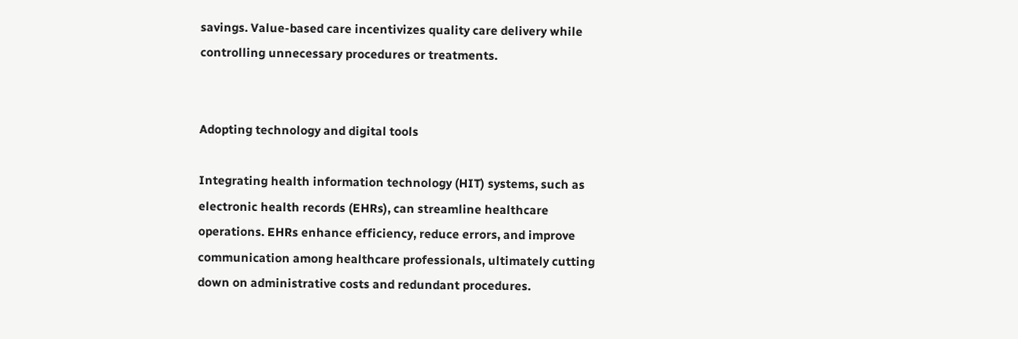savings. Value-based care incentivizes quality care delivery while controlling unnecessary procedures or treatments.


Adopting technology and digital tools

Integrating health information technology (HIT) systems, such as electronic health records (EHRs), can streamline healthcare operations. EHRs enhance efficiency, reduce errors, and improve communication among healthcare professionals, ultimately cutting down on administrative costs and redundant procedures.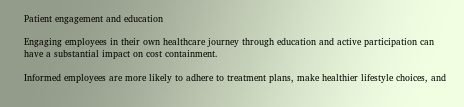Patient engagement and education

Engaging employees in their own healthcare journey through education and active participation can have a substantial impact on cost containment.

Informed employees are more likely to adhere to treatment plans, make healthier lifestyle choices, and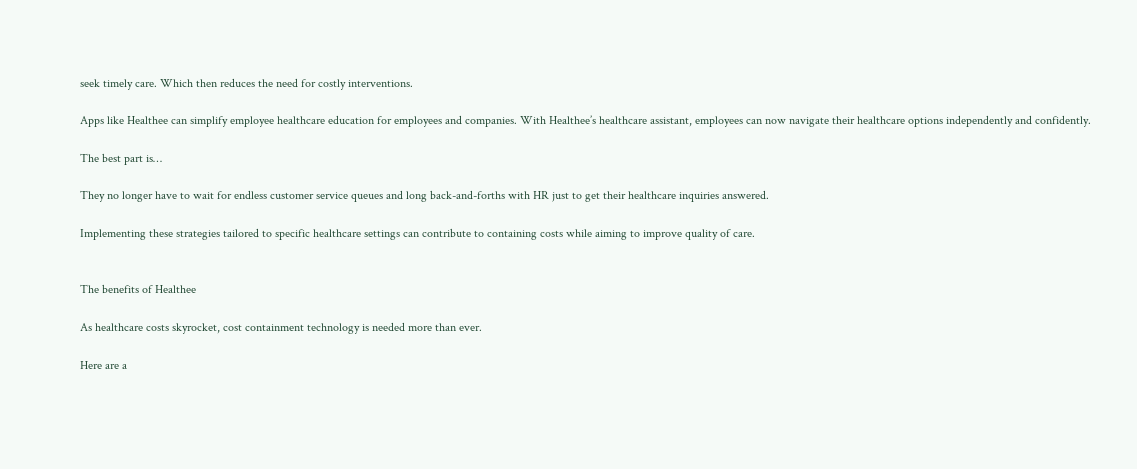seek timely care. Which then reduces the need for costly interventions.

Apps like Healthee can simplify employee healthcare education for employees and companies. With Healthee’s healthcare assistant, employees can now navigate their healthcare options independently and confidently.

The best part is…

They no longer have to wait for endless customer service queues and long back-and-forths with HR just to get their healthcare inquiries answered.

Implementing these strategies tailored to specific healthcare settings can contribute to containing costs while aiming to improve quality of care.


The benefits of Healthee

As healthcare costs skyrocket, cost containment technology is needed more than ever.

Here are a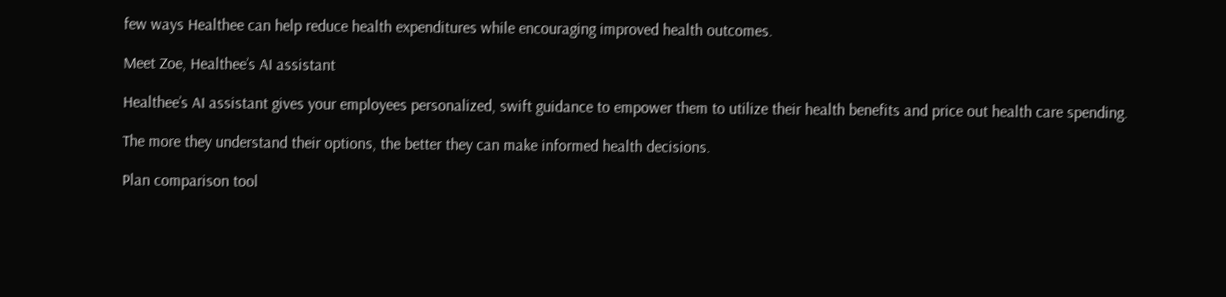few ways Healthee can help reduce health expenditures while encouraging improved health outcomes.

Meet Zoe, Healthee’s AI assistant

Healthee’s AI assistant gives your employees personalized, swift guidance to empower them to utilize their health benefits and price out health care spending.

The more they understand their options, the better they can make informed health decisions.

Plan comparison tool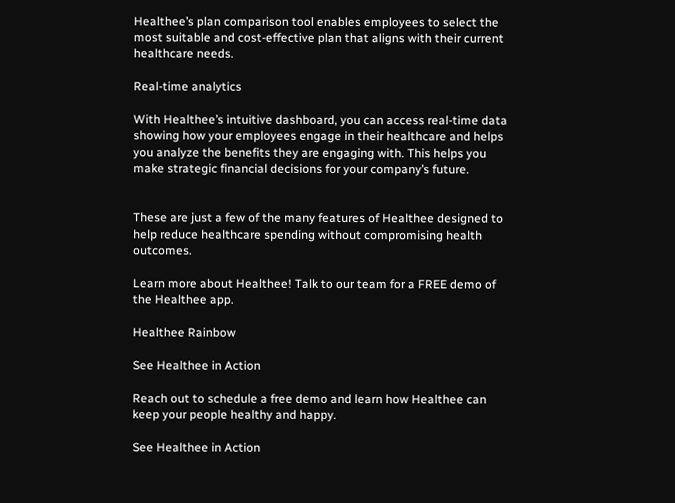Healthee’s plan comparison tool enables employees to select the most suitable and cost-effective plan that aligns with their current healthcare needs.

Real-time analytics

With Healthee’s intuitive dashboard, you can access real-time data showing how your employees engage in their healthcare and helps you analyze the benefits they are engaging with. This helps you make strategic financial decisions for your company’s future.


These are just a few of the many features of Healthee designed to help reduce healthcare spending without compromising health outcomes.

Learn more about Healthee! Talk to our team for a FREE demo of the Healthee app.

Healthee Rainbow

See Healthee in Action

Reach out to schedule a free demo and learn how Healthee can keep your people healthy and happy.

See Healthee in Action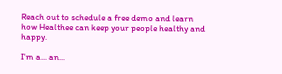Reach out to schedule a free demo and learn how Healthee can keep your people healthy and happy.

I'm a... an...